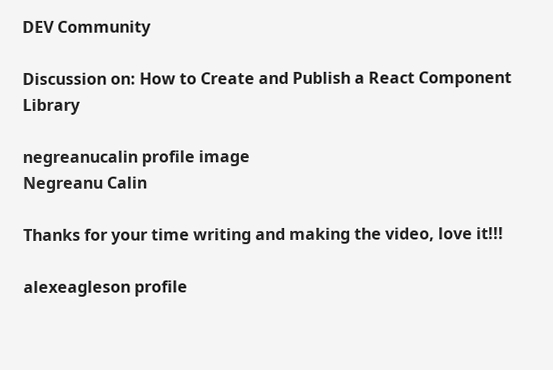DEV Community

Discussion on: How to Create and Publish a React Component Library

negreanucalin profile image
Negreanu Calin

Thanks for your time writing and making the video, love it!!!

alexeagleson profile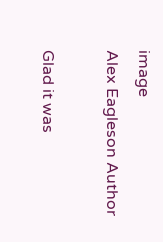image
Alex Eagleson Author

Glad it was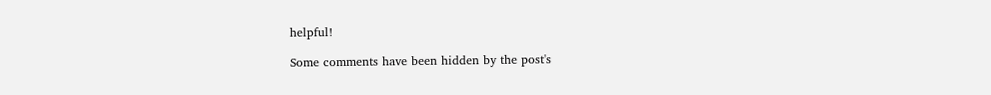helpful!

Some comments have been hidden by the post's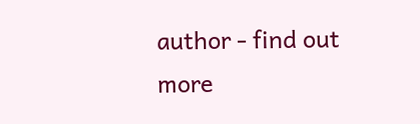author - find out more